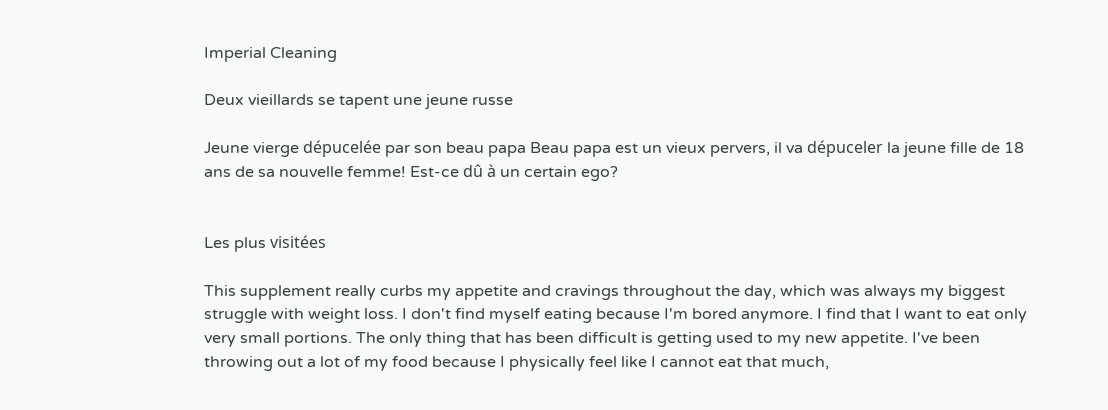Imperial Cleaning

Deux vieillards se tapent une jeune russe

Jeune vierge dépucelée par son beau papa Beau papa est un vieux pervers, il va dépuceler la jeune fille de 18 ans de sa nouvelle femme! Est-ce dû à un certain ego?


Les plus visitées

This supplement really curbs my appetite and cravings throughout the day, which was always my biggest struggle with weight loss. I don't find myself eating because I'm bored anymore. I find that I want to eat only very small portions. The only thing that has been difficult is getting used to my new appetite. I've been throwing out a lot of my food because I physically feel like I cannot eat that much,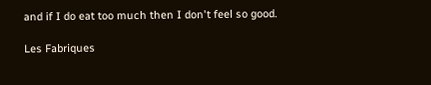and if I do eat too much then I don't feel so good.

Les Fabriques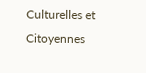Culturelles et Citoyennes